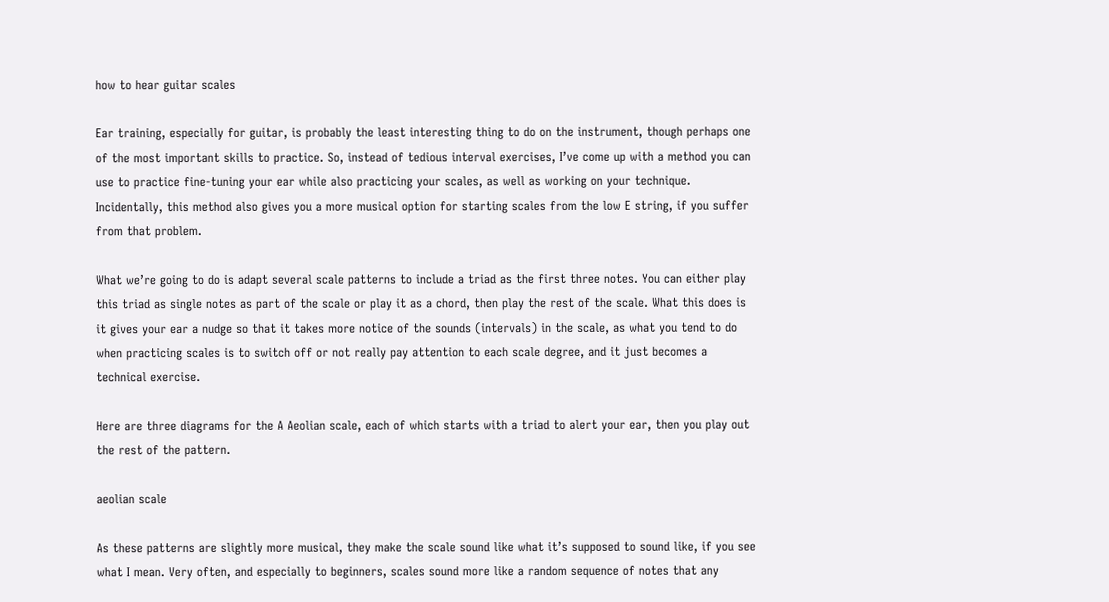how to hear guitar scales

Ear training, especially for guitar, is probably the least interesting thing to do on the instrument, though perhaps one of the most important skills to practice. So, instead of tedious interval exercises, I’ve come up with a method you can use to practice fine-tuning your ear while also practicing your scales, as well as working on your technique. Incidentally, this method also gives you a more musical option for starting scales from the low E string, if you suffer from that problem.

What we’re going to do is adapt several scale patterns to include a triad as the first three notes. You can either play this triad as single notes as part of the scale or play it as a chord, then play the rest of the scale. What this does is it gives your ear a nudge so that it takes more notice of the sounds (intervals) in the scale, as what you tend to do when practicing scales is to switch off or not really pay attention to each scale degree, and it just becomes a technical exercise.

Here are three diagrams for the A Aeolian scale, each of which starts with a triad to alert your ear, then you play out the rest of the pattern.

aeolian scale

As these patterns are slightly more musical, they make the scale sound like what it’s supposed to sound like, if you see what I mean. Very often, and especially to beginners, scales sound more like a random sequence of notes that any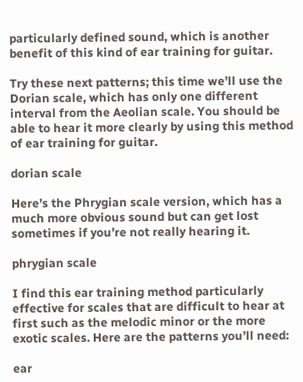particularly defined sound, which is another benefit of this kind of ear training for guitar.

Try these next patterns; this time we’ll use the Dorian scale, which has only one different interval from the Aeolian scale. You should be able to hear it more clearly by using this method of ear training for guitar.

dorian scale

Here’s the Phrygian scale version, which has a much more obvious sound but can get lost sometimes if you’re not really hearing it.

phrygian scale

I find this ear training method particularly effective for scales that are difficult to hear at first such as the melodic minor or the more exotic scales. Here are the patterns you’ll need:

ear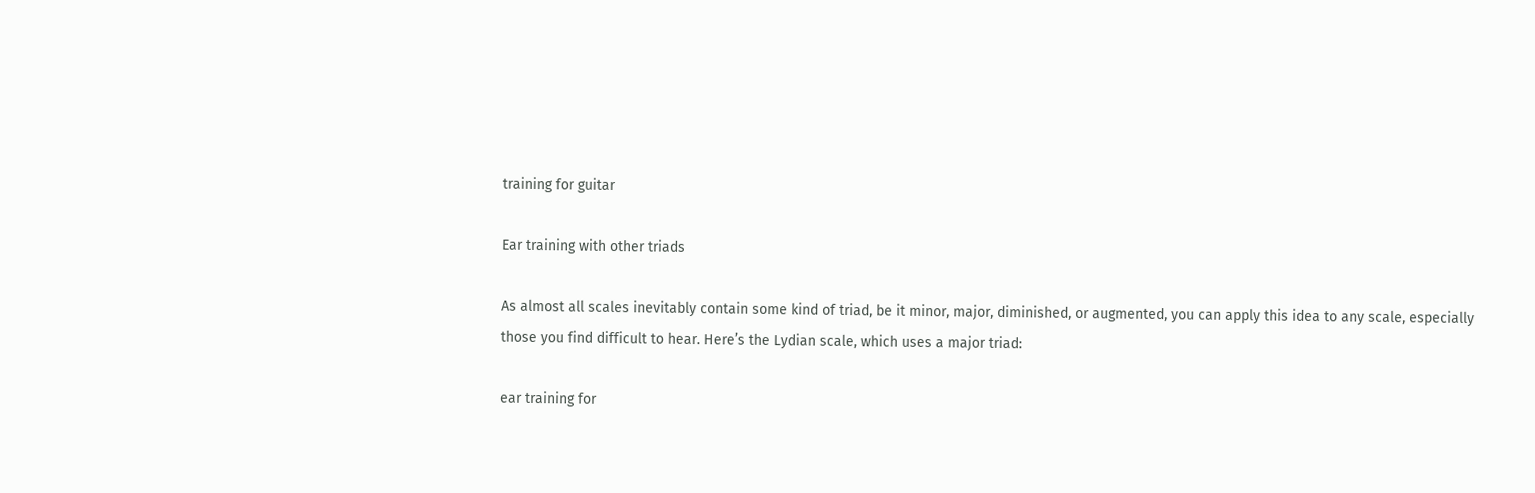training for guitar

Ear training with other triads

As almost all scales inevitably contain some kind of triad, be it minor, major, diminished, or augmented, you can apply this idea to any scale, especially those you find difficult to hear. Here’s the Lydian scale, which uses a major triad:

ear training for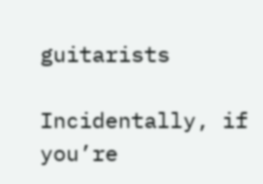guitarists

Incidentally, if you’re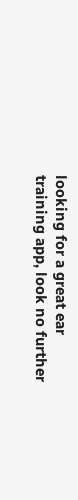looking for a great ear training app, look no further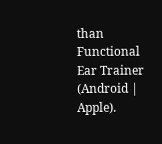than Functional Ear Trainer (Android | Apple).